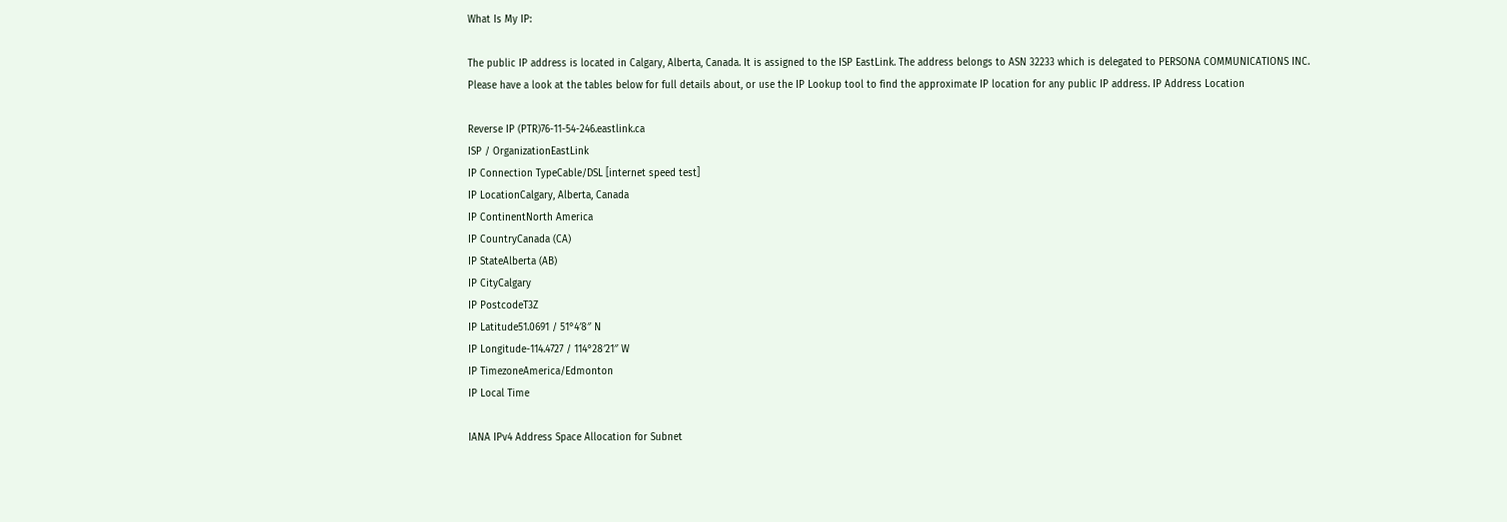What Is My IP:

The public IP address is located in Calgary, Alberta, Canada. It is assigned to the ISP EastLink. The address belongs to ASN 32233 which is delegated to PERSONA COMMUNICATIONS INC.
Please have a look at the tables below for full details about, or use the IP Lookup tool to find the approximate IP location for any public IP address. IP Address Location

Reverse IP (PTR)76-11-54-246.eastlink.ca
ISP / OrganizationEastLink
IP Connection TypeCable/DSL [internet speed test]
IP LocationCalgary, Alberta, Canada
IP ContinentNorth America
IP CountryCanada (CA)
IP StateAlberta (AB)
IP CityCalgary
IP PostcodeT3Z
IP Latitude51.0691 / 51°4′8″ N
IP Longitude-114.4727 / 114°28′21″ W
IP TimezoneAmerica/Edmonton
IP Local Time

IANA IPv4 Address Space Allocation for Subnet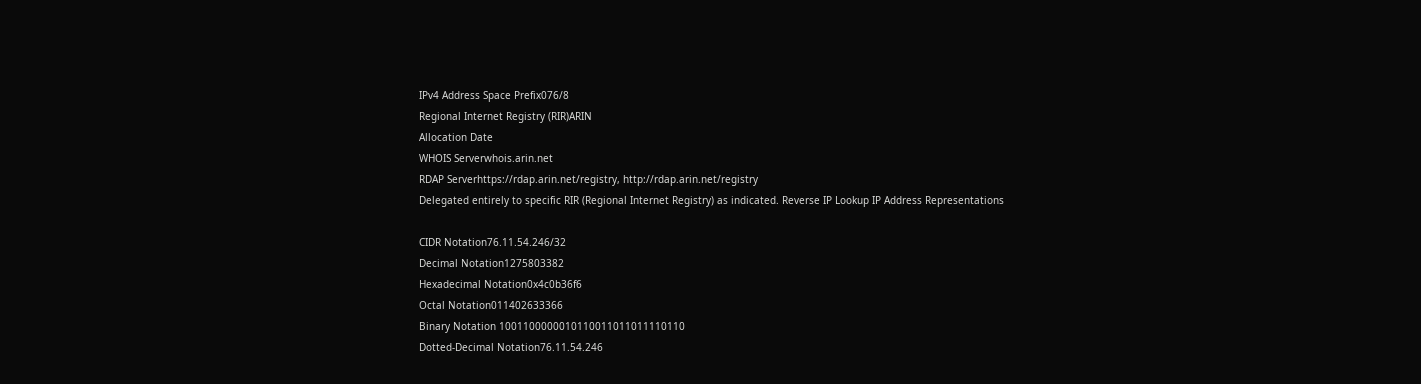IPv4 Address Space Prefix076/8
Regional Internet Registry (RIR)ARIN
Allocation Date
WHOIS Serverwhois.arin.net
RDAP Serverhttps://rdap.arin.net/registry, http://rdap.arin.net/registry
Delegated entirely to specific RIR (Regional Internet Registry) as indicated. Reverse IP Lookup IP Address Representations

CIDR Notation76.11.54.246/32
Decimal Notation1275803382
Hexadecimal Notation0x4c0b36f6
Octal Notation011402633366
Binary Notation 1001100000010110011011011110110
Dotted-Decimal Notation76.11.54.246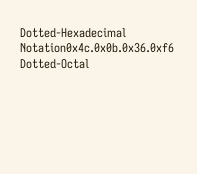Dotted-Hexadecimal Notation0x4c.0x0b.0x36.0xf6
Dotted-Octal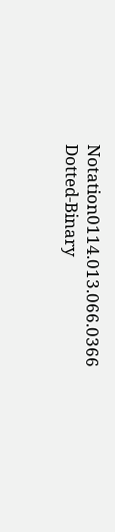Notation0114.013.066.0366
Dotted-Binary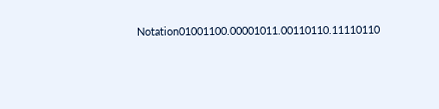Notation01001100.00001011.00110110.11110110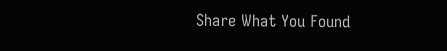Share What You Found